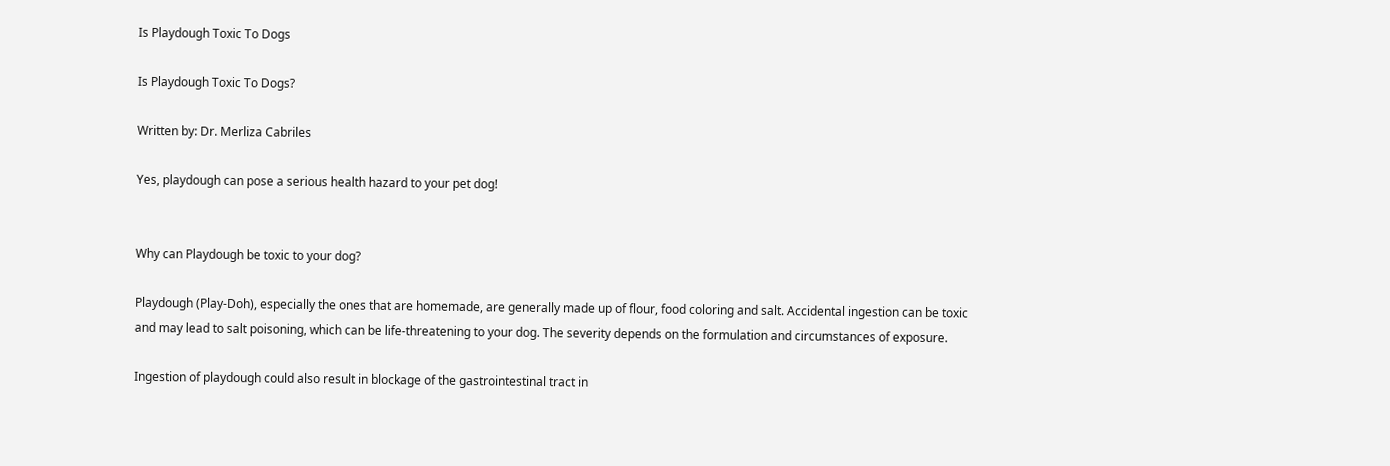Is Playdough Toxic To Dogs

Is Playdough Toxic To Dogs?

Written by: Dr. Merliza Cabriles

Yes, playdough can pose a serious health hazard to your pet dog!


Why can Playdough be toxic to your dog?

Playdough (Play-Doh), especially the ones that are homemade, are generally made up of flour, food coloring and salt. Accidental ingestion can be toxic and may lead to salt poisoning, which can be life-threatening to your dog. The severity depends on the formulation and circumstances of exposure.

Ingestion of playdough could also result in blockage of the gastrointestinal tract in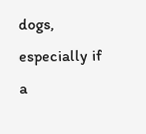dogs, especially if a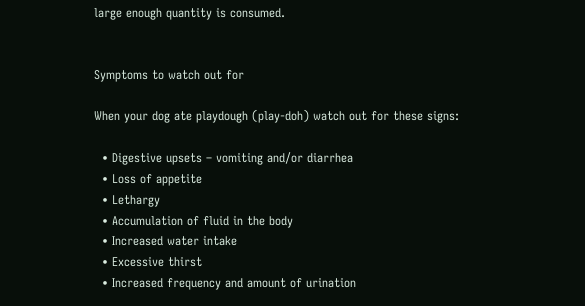large enough quantity is consumed.


Symptoms to watch out for

When your dog ate playdough (play-doh) watch out for these signs:

  • Digestive upsets – vomiting and/or diarrhea
  • Loss of appetite
  • Lethargy
  • Accumulation of fluid in the body
  • Increased water intake
  • Excessive thirst
  • Increased frequency and amount of urination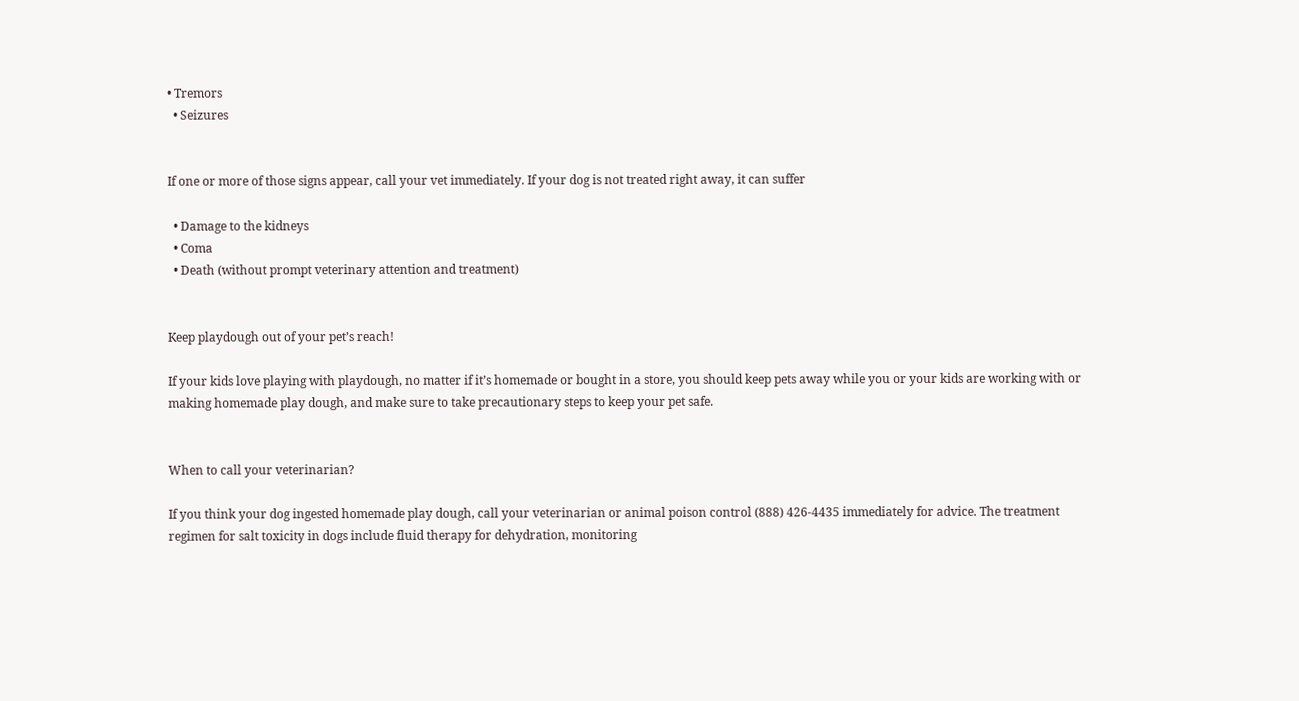• Tremors
  • Seizures


If one or more of those signs appear, call your vet immediately. If your dog is not treated right away, it can suffer

  • Damage to the kidneys
  • Coma
  • Death (without prompt veterinary attention and treatment)


Keep playdough out of your pet’s reach!

If your kids love playing with playdough, no matter if it’s homemade or bought in a store, you should keep pets away while you or your kids are working with or making homemade play dough, and make sure to take precautionary steps to keep your pet safe.


When to call your veterinarian?

If you think your dog ingested homemade play dough, call your veterinarian or animal poison control (888) 426-4435 immediately for advice. The treatment regimen for salt toxicity in dogs include fluid therapy for dehydration, monitoring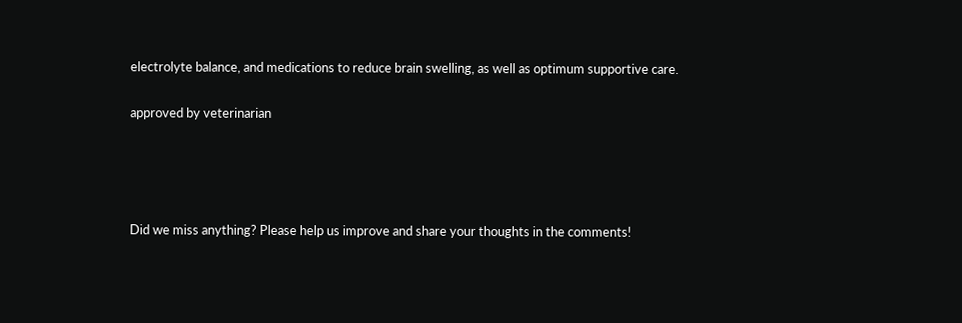electrolyte balance, and medications to reduce brain swelling, as well as optimum supportive care.

approved by veterinarian




Did we miss anything? Please help us improve and share your thoughts in the comments!